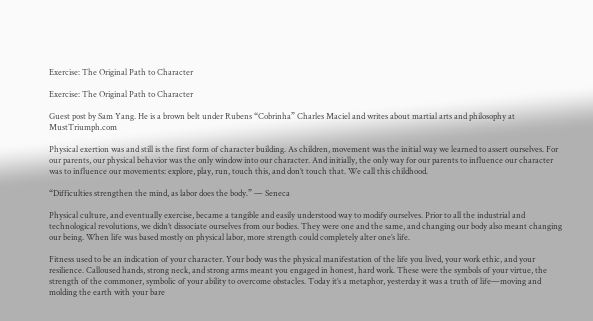Exercise: The Original Path to Character

Exercise: The Original Path to Character

Guest post by Sam Yang. He is a brown belt under Rubens “Cobrinha” Charles Maciel and writes about martial arts and philosophy at MustTriumph.com

Physical exertion was and still is the first form of character building. As children, movement was the initial way we learned to assert ourselves. For our parents, our physical behavior was the only window into our character. And initially, the only way for our parents to influence our character was to influence our movements: explore, play, run, touch this, and don’t touch that. We call this childhood.

“Difficulties strengthen the mind, as labor does the body.” — Seneca

Physical culture, and eventually exercise, became a tangible and easily understood way to modify ourselves. Prior to all the industrial and technological revolutions, we didn’t dissociate ourselves from our bodies. They were one and the same, and changing our body also meant changing our being. When life was based mostly on physical labor, more strength could completely alter one’s life.

Fitness used to be an indication of your character. Your body was the physical manifestation of the life you lived, your work ethic, and your resilience. Calloused hands, strong neck, and strong arms meant you engaged in honest, hard work. These were the symbols of your virtue, the strength of the commoner, symbolic of your ability to overcome obstacles. Today it’s a metaphor, yesterday it was a truth of life—moving and molding the earth with your bare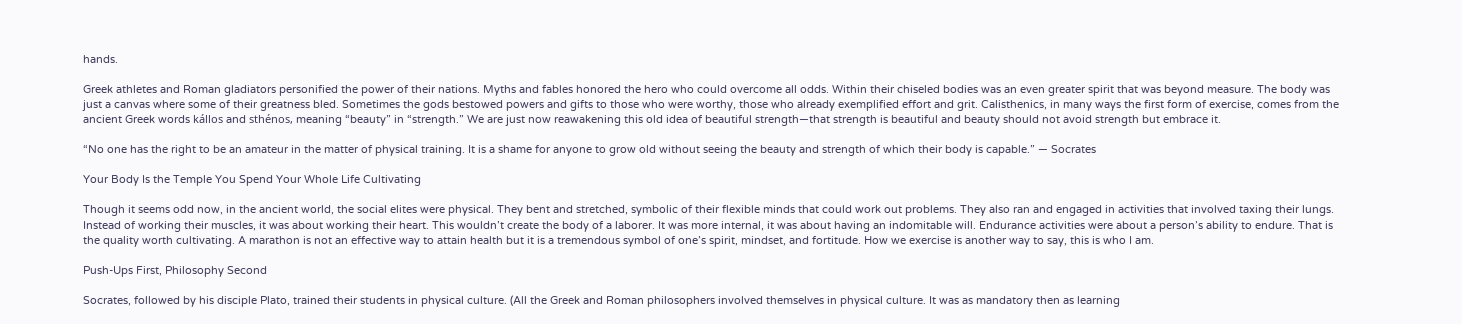hands.

Greek athletes and Roman gladiators personified the power of their nations. Myths and fables honored the hero who could overcome all odds. Within their chiseled bodies was an even greater spirit that was beyond measure. The body was just a canvas where some of their greatness bled. Sometimes the gods bestowed powers and gifts to those who were worthy, those who already exemplified effort and grit. Calisthenics, in many ways the first form of exercise, comes from the ancient Greek words kállos and sthénos, meaning “beauty” in “strength.” We are just now reawakening this old idea of beautiful strength—that strength is beautiful and beauty should not avoid strength but embrace it.

“No one has the right to be an amateur in the matter of physical training. It is a shame for anyone to grow old without seeing the beauty and strength of which their body is capable.” — Socrates

Your Body Is the Temple You Spend Your Whole Life Cultivating

Though it seems odd now, in the ancient world, the social elites were physical. They bent and stretched, symbolic of their flexible minds that could work out problems. They also ran and engaged in activities that involved taxing their lungs. Instead of working their muscles, it was about working their heart. This wouldn’t create the body of a laborer. It was more internal, it was about having an indomitable will. Endurance activities were about a person’s ability to endure. That is the quality worth cultivating. A marathon is not an effective way to attain health but it is a tremendous symbol of one’s spirit, mindset, and fortitude. How we exercise is another way to say, this is who I am.

Push-Ups First, Philosophy Second

Socrates, followed by his disciple Plato, trained their students in physical culture. (All the Greek and Roman philosophers involved themselves in physical culture. It was as mandatory then as learning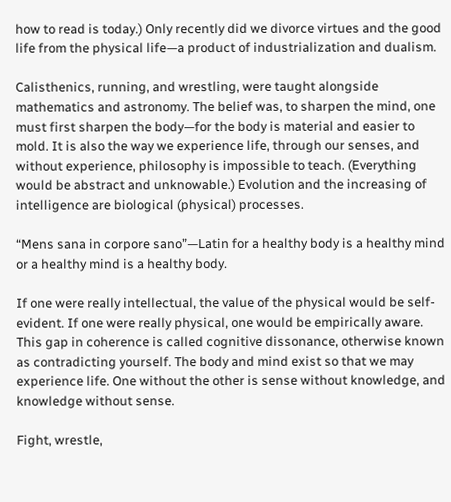how to read is today.) Only recently did we divorce virtues and the good life from the physical life—a product of industrialization and dualism.

Calisthenics, running, and wrestling, were taught alongside mathematics and astronomy. The belief was, to sharpen the mind, one must first sharpen the body—for the body is material and easier to mold. It is also the way we experience life, through our senses, and without experience, philosophy is impossible to teach. (Everything would be abstract and unknowable.) Evolution and the increasing of intelligence are biological (physical) processes.

“Mens sana in corpore sano”—Latin for a healthy body is a healthy mind or a healthy mind is a healthy body.

If one were really intellectual, the value of the physical would be self-evident. If one were really physical, one would be empirically aware. This gap in coherence is called cognitive dissonance, otherwise known as contradicting yourself. The body and mind exist so that we may experience life. One without the other is sense without knowledge, and knowledge without sense.

Fight, wrestle,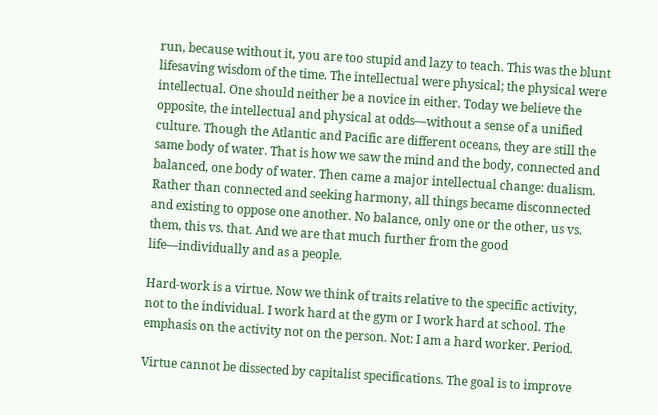run, because without it, you are too stupid and lazy to teach. This was the blunt lifesaving wisdom of the time. The intellectual were physical; the physical were intellectual. One should neither be a novice in either. Today we believe the opposite, the intellectual and physical at odds—without a sense of a unified culture. Though the Atlantic and Pacific are different oceans, they are still the same body of water. That is how we saw the mind and the body, connected and balanced, one body of water. Then came a major intellectual change: dualism. Rather than connected and seeking harmony, all things became disconnected and existing to oppose one another. No balance, only one or the other, us vs. them, this vs. that. And we are that much further from the good life—individually and as a people.

Hard-work is a virtue. Now we think of traits relative to the specific activity, not to the individual. I work hard at the gym or I work hard at school. The emphasis on the activity not on the person. Not: I am a hard worker. Period.

Virtue cannot be dissected by capitalist specifications. The goal is to improve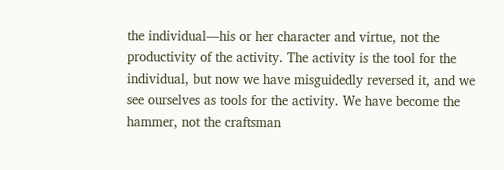the individual—his or her character and virtue, not the productivity of the activity. The activity is the tool for the individual, but now we have misguidedly reversed it, and we see ourselves as tools for the activity. We have become the hammer, not the craftsman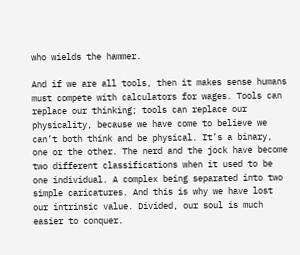who wields the hammer.

And if we are all tools, then it makes sense humans must compete with calculators for wages. Tools can replace our thinking; tools can replace our physicality, because we have come to believe we can’t both think and be physical. It’s a binary, one or the other. The nerd and the jock have become two different classifications when it used to be one individual. A complex being separated into two simple caricatures. And this is why we have lost our intrinsic value. Divided, our soul is much easier to conquer.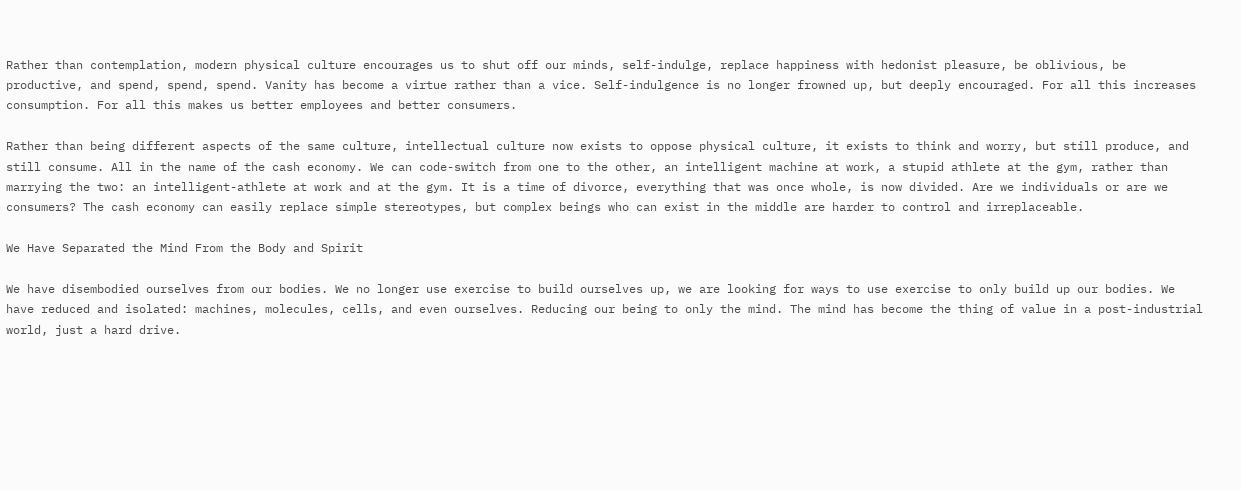Rather than contemplation, modern physical culture encourages us to shut off our minds, self-indulge, replace happiness with hedonist pleasure, be oblivious, be productive, and spend, spend, spend. Vanity has become a virtue rather than a vice. Self-indulgence is no longer frowned up, but deeply encouraged. For all this increases consumption. For all this makes us better employees and better consumers.

Rather than being different aspects of the same culture, intellectual culture now exists to oppose physical culture, it exists to think and worry, but still produce, and still consume. All in the name of the cash economy. We can code-switch from one to the other, an intelligent machine at work, a stupid athlete at the gym, rather than marrying the two: an intelligent-athlete at work and at the gym. It is a time of divorce, everything that was once whole, is now divided. Are we individuals or are we consumers? The cash economy can easily replace simple stereotypes, but complex beings who can exist in the middle are harder to control and irreplaceable.

We Have Separated the Mind From the Body and Spirit

We have disembodied ourselves from our bodies. We no longer use exercise to build ourselves up, we are looking for ways to use exercise to only build up our bodies. We have reduced and isolated: machines, molecules, cells, and even ourselves. Reducing our being to only the mind. The mind has become the thing of value in a post-industrial world, just a hard drive.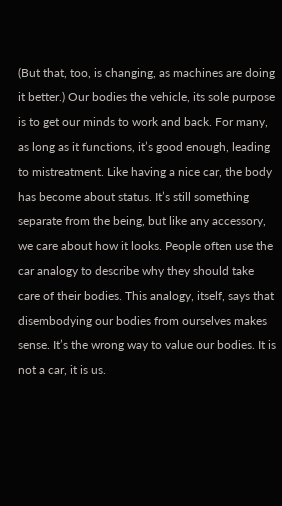(But that, too, is changing, as machines are doing it better.) Our bodies the vehicle, its sole purpose is to get our minds to work and back. For many, as long as it functions, it’s good enough, leading to mistreatment. Like having a nice car, the body has become about status. It’s still something separate from the being, but like any accessory, we care about how it looks. People often use the car analogy to describe why they should take care of their bodies. This analogy, itself, says that disembodying our bodies from ourselves makes sense. It’s the wrong way to value our bodies. It is not a car, it is us.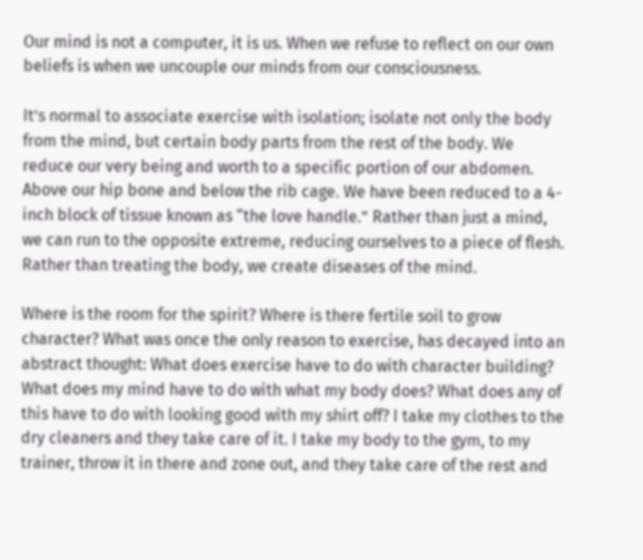Our mind is not a computer, it is us. When we refuse to reflect on our own beliefs is when we uncouple our minds from our consciousness.

It’s normal to associate exercise with isolation; isolate not only the body from the mind, but certain body parts from the rest of the body. We reduce our very being and worth to a specific portion of our abdomen. Above our hip bone and below the rib cage. We have been reduced to a 4-inch block of tissue known as “the love handle.” Rather than just a mind, we can run to the opposite extreme, reducing ourselves to a piece of flesh. Rather than treating the body, we create diseases of the mind.

Where is the room for the spirit? Where is there fertile soil to grow character? What was once the only reason to exercise, has decayed into an abstract thought: What does exercise have to do with character building? What does my mind have to do with what my body does? What does any of this have to do with looking good with my shirt off? I take my clothes to the dry cleaners and they take care of it. I take my body to the gym, to my trainer, throw it in there and zone out, and they take care of the rest and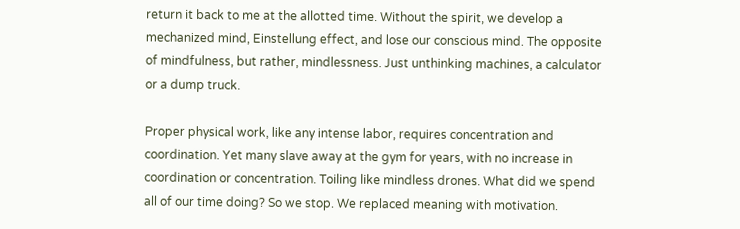return it back to me at the allotted time. Without the spirit, we develop a mechanized mind, Einstellung effect, and lose our conscious mind. The opposite of mindfulness, but rather, mindlessness. Just unthinking machines, a calculator or a dump truck.

Proper physical work, like any intense labor, requires concentration and coordination. Yet many slave away at the gym for years, with no increase in coordination or concentration. Toiling like mindless drones. What did we spend all of our time doing? So we stop. We replaced meaning with motivation.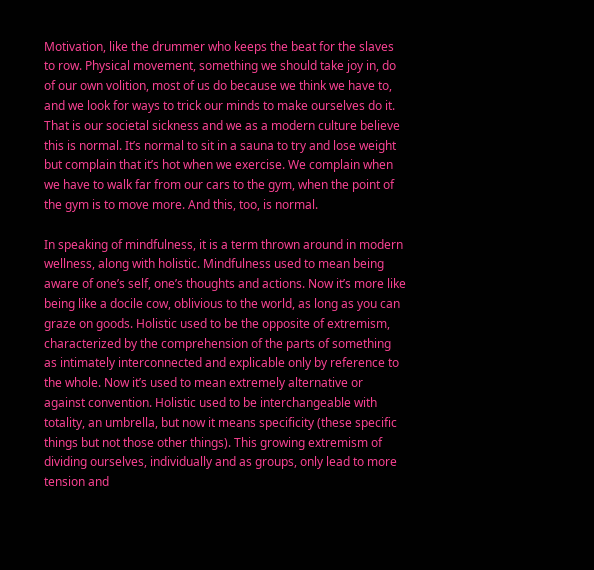Motivation, like the drummer who keeps the beat for the slaves to row. Physical movement, something we should take joy in, do of our own volition, most of us do because we think we have to, and we look for ways to trick our minds to make ourselves do it. That is our societal sickness and we as a modern culture believe this is normal. It’s normal to sit in a sauna to try and lose weight but complain that it’s hot when we exercise. We complain when we have to walk far from our cars to the gym, when the point of the gym is to move more. And this, too, is normal.

In speaking of mindfulness, it is a term thrown around in modern wellness, along with holistic. Mindfulness used to mean being aware of one’s self, one’s thoughts and actions. Now it’s more like being like a docile cow, oblivious to the world, as long as you can graze on goods. Holistic used to be the opposite of extremism, characterized by the comprehension of the parts of something as intimately interconnected and explicable only by reference to the whole. Now it’s used to mean extremely alternative or against convention. Holistic used to be interchangeable with totality, an umbrella, but now it means specificity (these specific things but not those other things). This growing extremism of dividing ourselves, individually and as groups, only lead to more tension and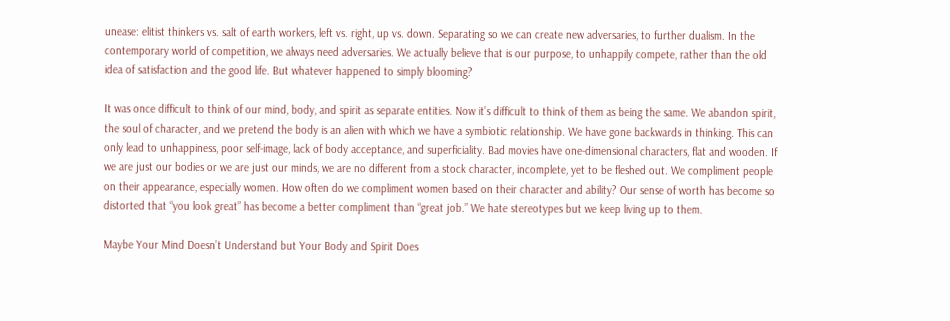unease: elitist thinkers vs. salt of earth workers, left vs. right, up vs. down. Separating so we can create new adversaries, to further dualism. In the contemporary world of competition, we always need adversaries. We actually believe that is our purpose, to unhappily compete, rather than the old idea of satisfaction and the good life. But whatever happened to simply blooming?

It was once difficult to think of our mind, body, and spirit as separate entities. Now it’s difficult to think of them as being the same. We abandon spirit, the soul of character, and we pretend the body is an alien with which we have a symbiotic relationship. We have gone backwards in thinking. This can only lead to unhappiness, poor self-image, lack of body acceptance, and superficiality. Bad movies have one-dimensional characters, flat and wooden. If we are just our bodies or we are just our minds, we are no different from a stock character, incomplete, yet to be fleshed out. We compliment people on their appearance, especially women. How often do we compliment women based on their character and ability? Our sense of worth has become so distorted that “you look great” has become a better compliment than “great job.” We hate stereotypes but we keep living up to them.

Maybe Your Mind Doesn’t Understand but Your Body and Spirit Does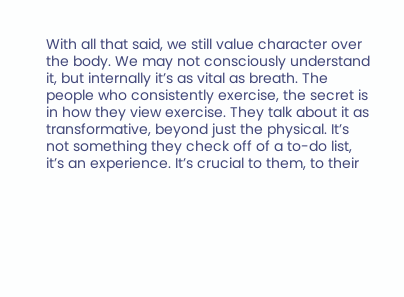With all that said, we still value character over the body. We may not consciously understand it, but internally it’s as vital as breath. The people who consistently exercise, the secret is in how they view exercise. They talk about it as transformative, beyond just the physical. It’s not something they check off of a to-do list, it’s an experience. It’s crucial to them, to their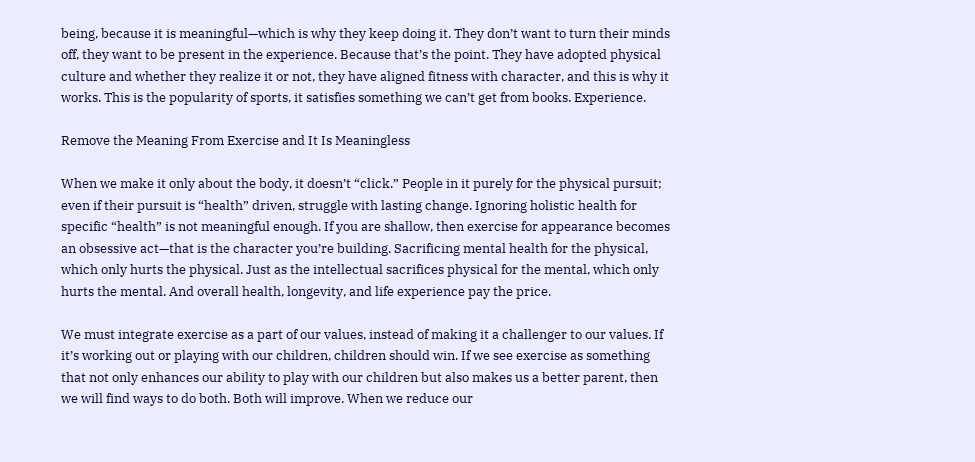being, because it is meaningful—which is why they keep doing it. They don’t want to turn their minds off, they want to be present in the experience. Because that’s the point. They have adopted physical culture and whether they realize it or not, they have aligned fitness with character, and this is why it works. This is the popularity of sports, it satisfies something we can’t get from books. Experience.

Remove the Meaning From Exercise and It Is Meaningless

When we make it only about the body, it doesn’t “click.” People in it purely for the physical pursuit; even if their pursuit is “health” driven, struggle with lasting change. Ignoring holistic health for specific “health” is not meaningful enough. If you are shallow, then exercise for appearance becomes an obsessive act—that is the character you’re building. Sacrificing mental health for the physical, which only hurts the physical. Just as the intellectual sacrifices physical for the mental, which only hurts the mental. And overall health, longevity, and life experience pay the price.

We must integrate exercise as a part of our values, instead of making it a challenger to our values. If it’s working out or playing with our children, children should win. If we see exercise as something that not only enhances our ability to play with our children but also makes us a better parent, then we will find ways to do both. Both will improve. When we reduce our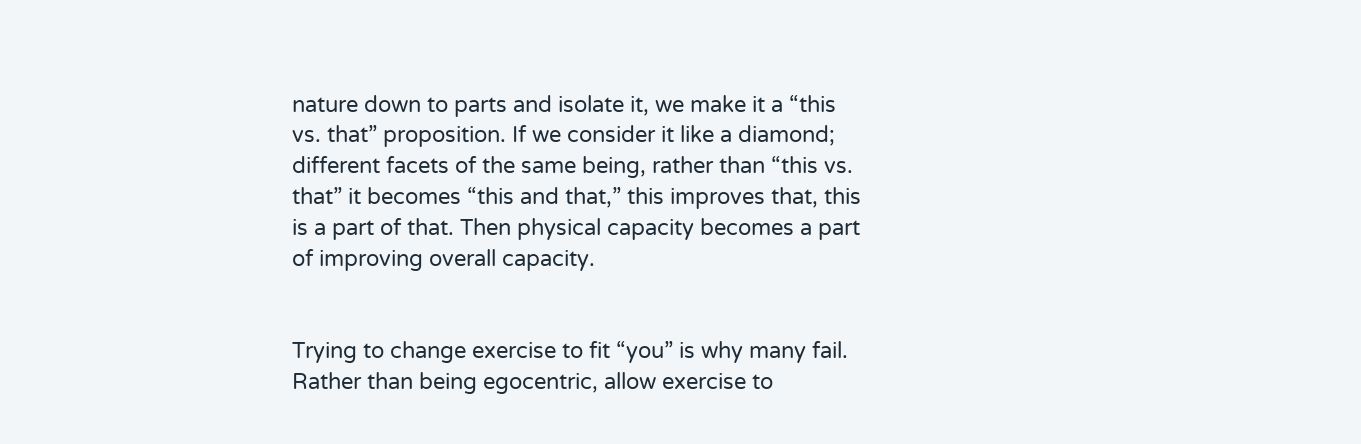nature down to parts and isolate it, we make it a “this vs. that” proposition. If we consider it like a diamond; different facets of the same being, rather than “this vs. that” it becomes “this and that,” this improves that, this is a part of that. Then physical capacity becomes a part of improving overall capacity.


Trying to change exercise to fit “you” is why many fail. Rather than being egocentric, allow exercise to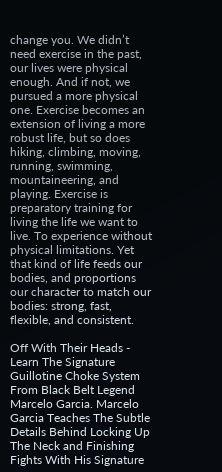change you. We didn’t need exercise in the past, our lives were physical enough. And if not, we pursued a more physical one. Exercise becomes an extension of living a more robust life, but so does hiking, climbing, moving, running, swimming, mountaineering, and playing. Exercise is preparatory training for living the life we want to live. To experience without physical limitations. Yet that kind of life feeds our bodies, and proportions our character to match our bodies: strong, fast, flexible, and consistent.

Off With Their Heads - Learn The Signature Guillotine Choke System From Black Belt Legend Marcelo Garcia. Marcelo Garcia Teaches The Subtle Details Behind Locking Up The Neck and Finishing Fights With His Signature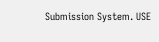Submission System. USE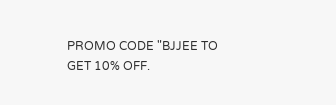PROMO CODE "BJJEE TO GET 10% OFF.